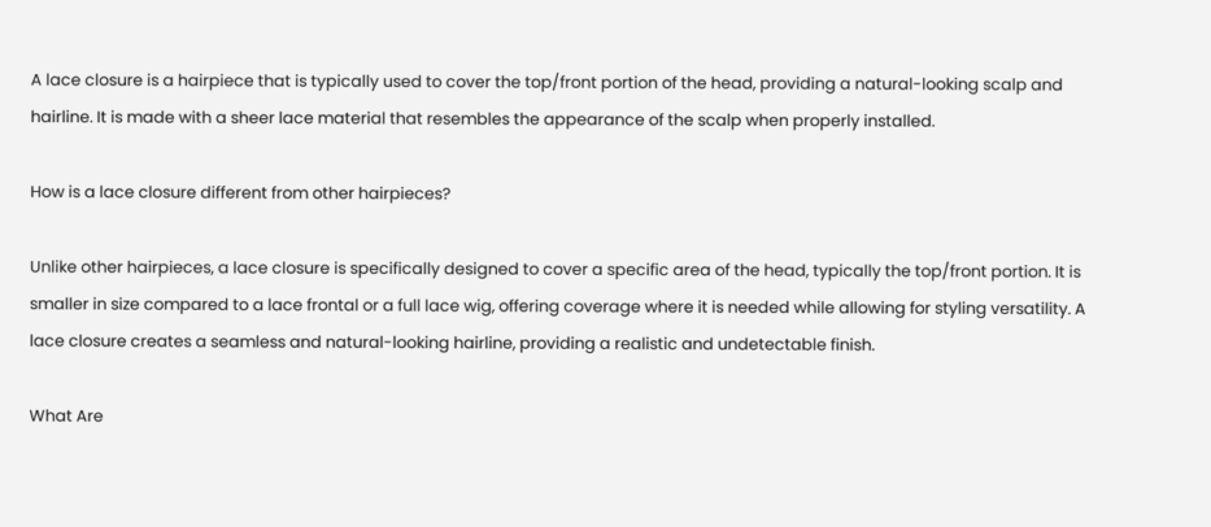A lace closure is a hairpiece that is typically used to cover the top/front portion of the head, providing a natural-looking scalp and hairline. It is made with a sheer lace material that resembles the appearance of the scalp when properly installed.

How is a lace closure different from other hairpieces?

Unlike other hairpieces, a lace closure is specifically designed to cover a specific area of the head, typically the top/front portion. It is smaller in size compared to a lace frontal or a full lace wig, offering coverage where it is needed while allowing for styling versatility. A lace closure creates a seamless and natural-looking hairline, providing a realistic and undetectable finish.

What Are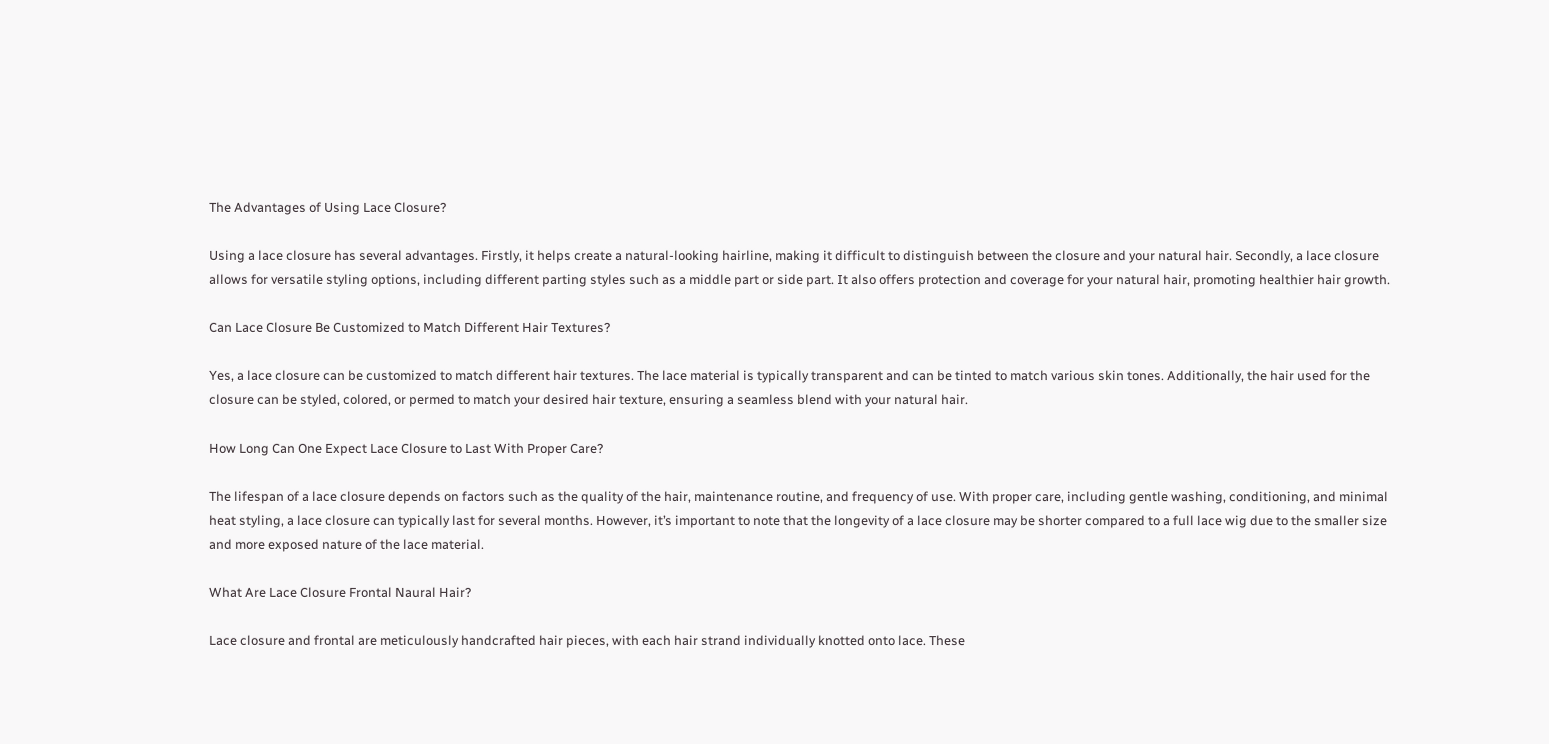The Advantages of Using Lace Closure?

Using a lace closure has several advantages. Firstly, it helps create a natural-looking hairline, making it difficult to distinguish between the closure and your natural hair. Secondly, a lace closure allows for versatile styling options, including different parting styles such as a middle part or side part. It also offers protection and coverage for your natural hair, promoting healthier hair growth.

Can Lace Closure Be Customized to Match Different Hair Textures?

Yes, a lace closure can be customized to match different hair textures. The lace material is typically transparent and can be tinted to match various skin tones. Additionally, the hair used for the closure can be styled, colored, or permed to match your desired hair texture, ensuring a seamless blend with your natural hair.

How Long Can One Expect Lace Closure to Last With Proper Care?

The lifespan of a lace closure depends on factors such as the quality of the hair, maintenance routine, and frequency of use. With proper care, including gentle washing, conditioning, and minimal heat styling, a lace closure can typically last for several months. However, it’s important to note that the longevity of a lace closure may be shorter compared to a full lace wig due to the smaller size and more exposed nature of the lace material.

What Are Lace Closure Frontal Naural Hair?

Lace closure and frontal are meticulously handcrafted hair pieces, with each hair strand individually knotted onto lace. These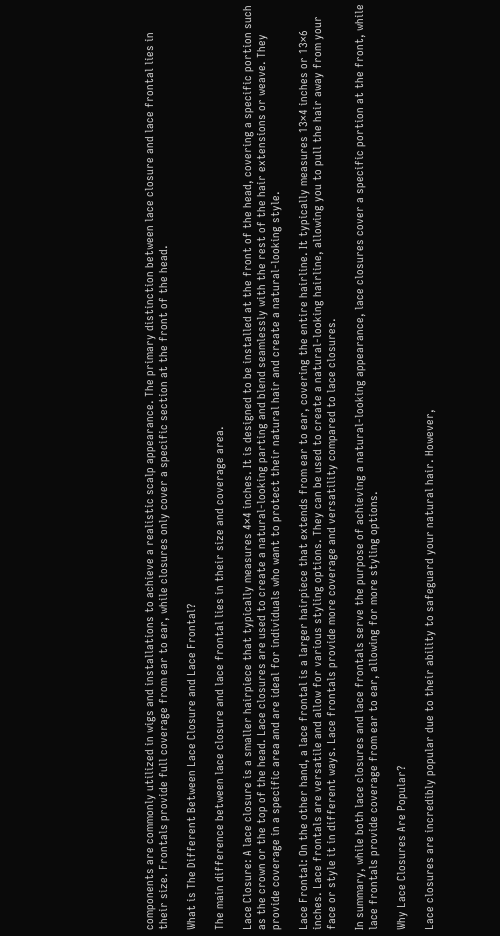components are commonly utilized in wigs and installations to achieve a realistic scalp appearance. The primary distinction between lace closure and lace frontal lies in their size. Frontals provide full coverage from ear to ear, while closures only cover a specific section at the front of the head.

What is The Different Between Lace Closure and Lace Frontal?

The main difference between lace closure and lace frontal lies in their size and coverage area.

Lace Closure: A lace closure is a smaller hairpiece that typically measures 4×4 inches. It is designed to be installed at the front of the head, covering a specific portion such as the crown or the top of the head. Lace closures are used to create a natural-looking parting and blend seamlessly with the rest of the hair extensions or weave. They provide coverage in a specific area and are ideal for individuals who want to protect their natural hair and create a natural-looking style.

Lace Frontal: On the other hand, a lace frontal is a larger hairpiece that extends from ear to ear, covering the entire hairline. It typically measures 13×4 inches or 13×6 inches. Lace frontals are versatile and allow for various styling options. They can be used to create a natural-looking hairline, allowing you to pull the hair away from your face or style it in different ways. Lace frontals provide more coverage and versatility compared to lace closures.

In summary, while both lace closures and lace frontals serve the purpose of achieving a natural-looking appearance, lace closures cover a specific portion at the front, while lace frontals provide coverage from ear to ear, allowing for more styling options.

Why Lace Closures Are Popular?

Lace closures are incredibly popular due to their ability to safeguard your natural hair. However,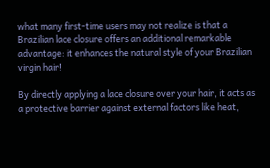what many first-time users may not realize is that a Brazilian lace closure offers an additional remarkable advantage: it enhances the natural style of your Brazilian virgin hair!

By directly applying a lace closure over your hair, it acts as a protective barrier against external factors like heat,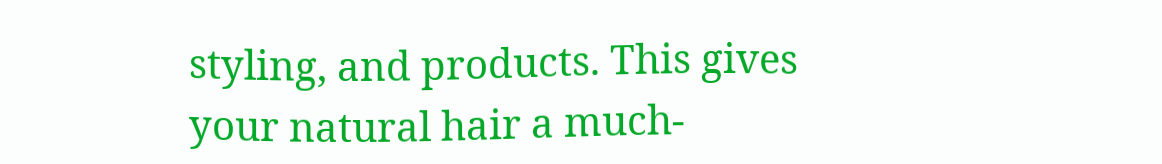styling, and products. This gives your natural hair a much-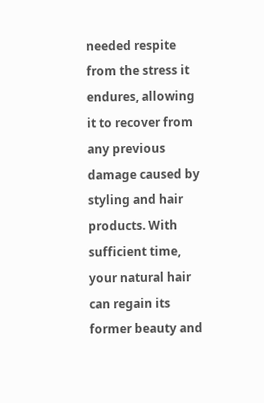needed respite from the stress it endures, allowing it to recover from any previous damage caused by styling and hair products. With sufficient time, your natural hair can regain its former beauty and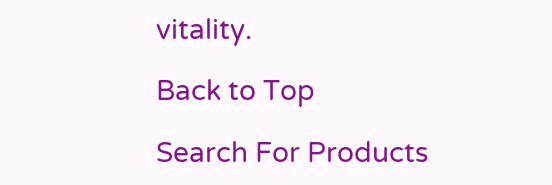vitality.

Back to Top

Search For Products